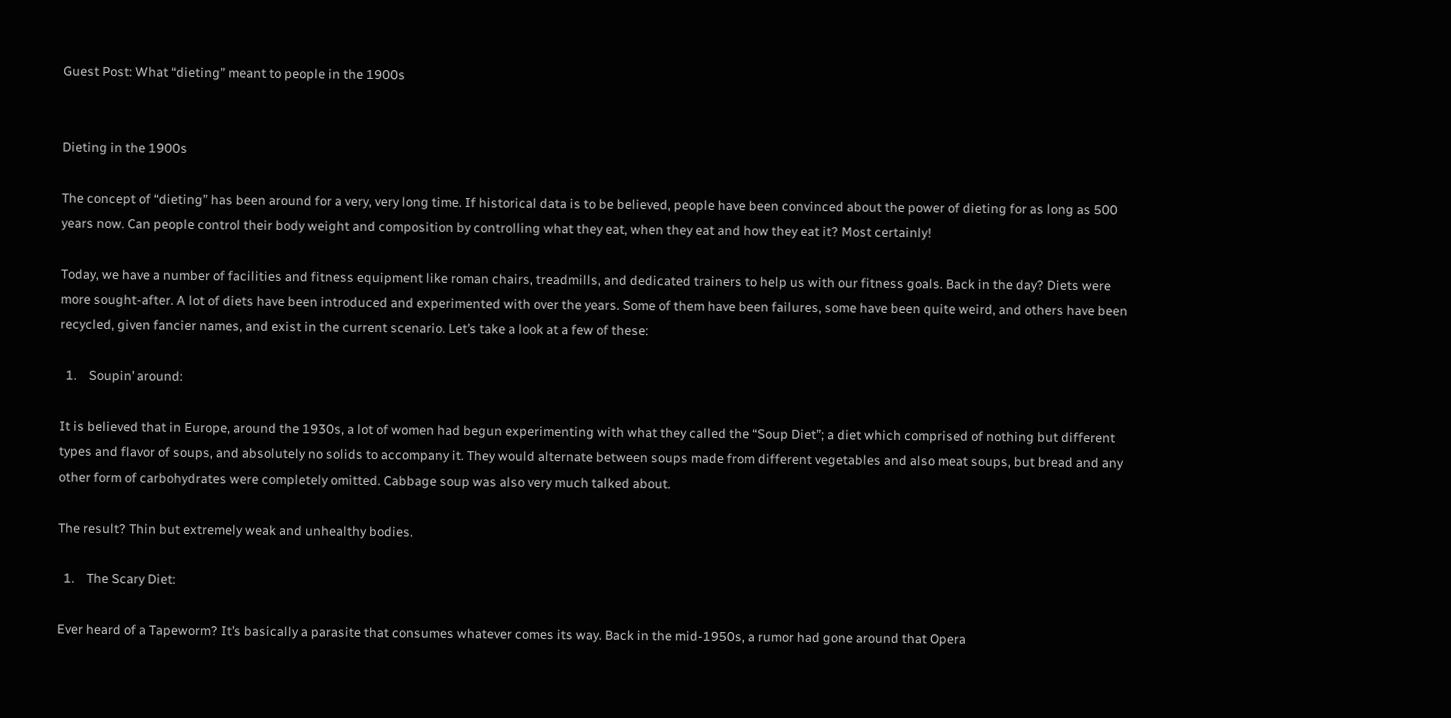Guest Post: What “dieting” meant to people in the 1900s


Dieting in the 1900s

The concept of “dieting” has been around for a very, very long time. If historical data is to be believed, people have been convinced about the power of dieting for as long as 500 years now. Can people control their body weight and composition by controlling what they eat, when they eat and how they eat it? Most certainly!

Today, we have a number of facilities and fitness equipment like roman chairs, treadmills, and dedicated trainers to help us with our fitness goals. Back in the day? Diets were more sought-after. A lot of diets have been introduced and experimented with over the years. Some of them have been failures, some have been quite weird, and others have been recycled, given fancier names, and exist in the current scenario. Let’s take a look at a few of these:

  1.    Soupin’ around:

It is believed that in Europe, around the 1930s, a lot of women had begun experimenting with what they called the “Soup Diet”; a diet which comprised of nothing but different types and flavor of soups, and absolutely no solids to accompany it. They would alternate between soups made from different vegetables and also meat soups, but bread and any other form of carbohydrates were completely omitted. Cabbage soup was also very much talked about.

The result? Thin but extremely weak and unhealthy bodies.

  1.    The Scary Diet:

Ever heard of a Tapeworm? It’s basically a parasite that consumes whatever comes its way. Back in the mid-1950s, a rumor had gone around that Opera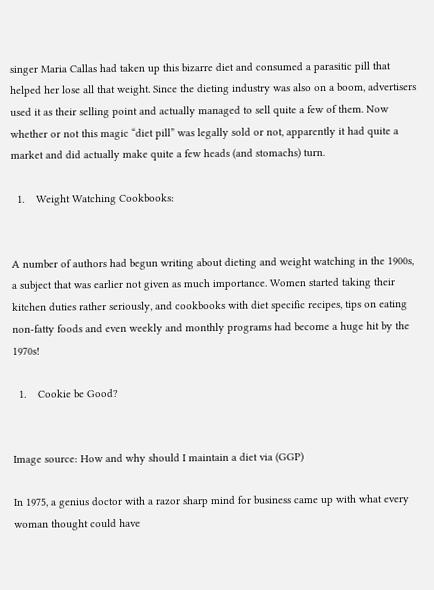singer Maria Callas had taken up this bizarre diet and consumed a parasitic pill that helped her lose all that weight. Since the dieting industry was also on a boom, advertisers used it as their selling point and actually managed to sell quite a few of them. Now whether or not this magic “diet pill” was legally sold or not, apparently it had quite a market and did actually make quite a few heads (and stomachs) turn.

  1.    Weight Watching Cookbooks:


A number of authors had begun writing about dieting and weight watching in the 1900s, a subject that was earlier not given as much importance. Women started taking their kitchen duties rather seriously, and cookbooks with diet specific recipes, tips on eating non-fatty foods and even weekly and monthly programs had become a huge hit by the 1970s!

  1.    Cookie be Good?


Image source: How and why should I maintain a diet via (GGP)

In 1975, a genius doctor with a razor sharp mind for business came up with what every woman thought could have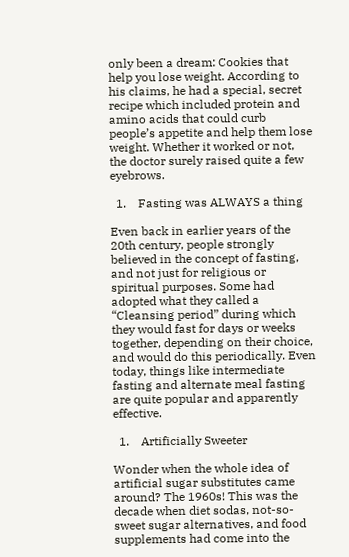only been a dream: Cookies that help you lose weight. According to his claims, he had a special, secret recipe which included protein and amino acids that could curb people’s appetite and help them lose weight. Whether it worked or not, the doctor surely raised quite a few eyebrows.

  1.    Fasting was ALWAYS a thing

Even back in earlier years of the 20th century, people strongly believed in the concept of fasting, and not just for religious or spiritual purposes. Some had adopted what they called a “Cleansing period” during which they would fast for days or weeks together, depending on their choice, and would do this periodically. Even today, things like intermediate fasting and alternate meal fasting are quite popular and apparently effective.

  1.    Artificially Sweeter

Wonder when the whole idea of artificial sugar substitutes came around? The 1960s! This was the decade when diet sodas, not-so-sweet sugar alternatives, and food supplements had come into the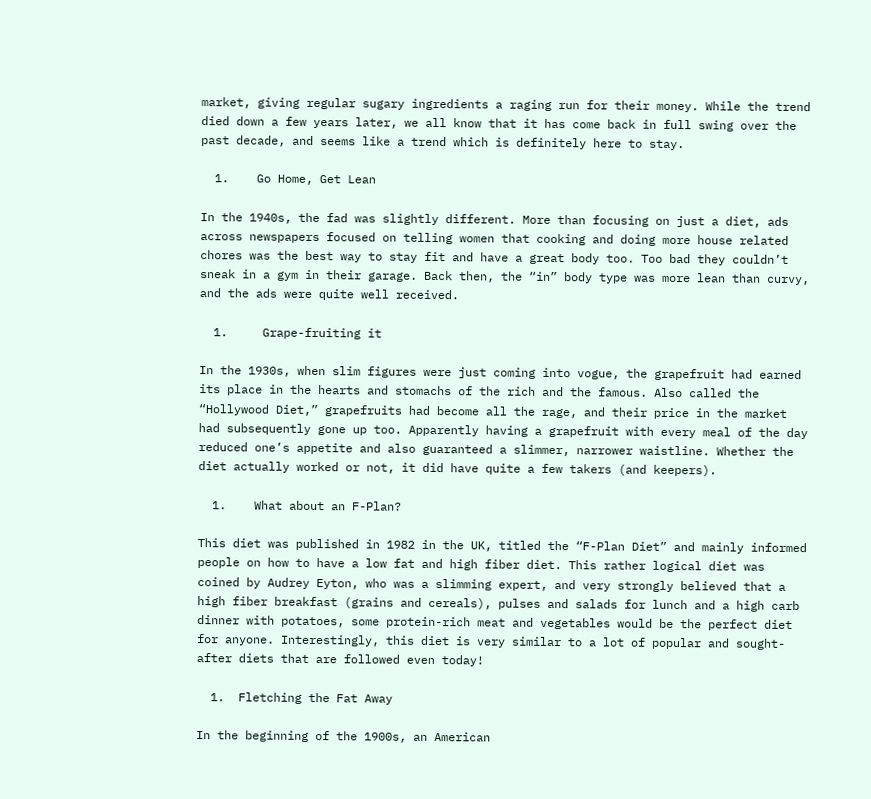market, giving regular sugary ingredients a raging run for their money. While the trend died down a few years later, we all know that it has come back in full swing over the past decade, and seems like a trend which is definitely here to stay.

  1.    Go Home, Get Lean

In the 1940s, the fad was slightly different. More than focusing on just a diet, ads across newspapers focused on telling women that cooking and doing more house related chores was the best way to stay fit and have a great body too. Too bad they couldn’t sneak in a gym in their garage. Back then, the “in” body type was more lean than curvy, and the ads were quite well received.

  1.     Grape-fruiting it

In the 1930s, when slim figures were just coming into vogue, the grapefruit had earned its place in the hearts and stomachs of the rich and the famous. Also called the “Hollywood Diet,” grapefruits had become all the rage, and their price in the market had subsequently gone up too. Apparently having a grapefruit with every meal of the day reduced one’s appetite and also guaranteed a slimmer, narrower waistline. Whether the diet actually worked or not, it did have quite a few takers (and keepers).

  1.    What about an F-Plan?

This diet was published in 1982 in the UK, titled the “F-Plan Diet” and mainly informed people on how to have a low fat and high fiber diet. This rather logical diet was coined by Audrey Eyton, who was a slimming expert, and very strongly believed that a high fiber breakfast (grains and cereals), pulses and salads for lunch and a high carb dinner with potatoes, some protein-rich meat and vegetables would be the perfect diet for anyone. Interestingly, this diet is very similar to a lot of popular and sought-after diets that are followed even today!

  1.  Fletching the Fat Away

In the beginning of the 1900s, an American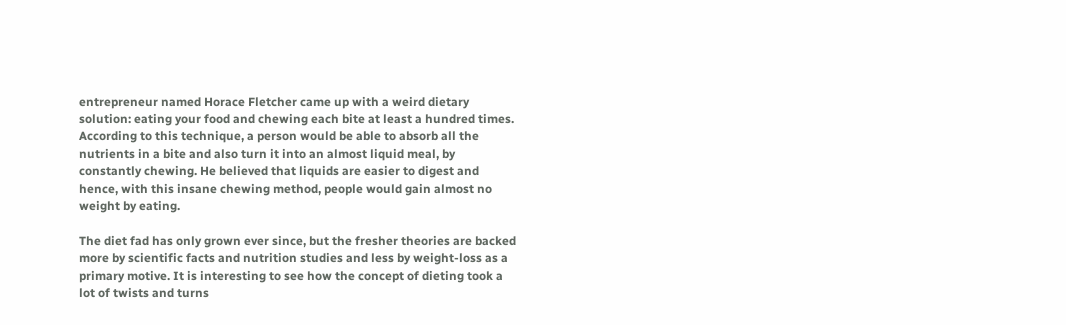entrepreneur named Horace Fletcher came up with a weird dietary solution: eating your food and chewing each bite at least a hundred times. According to this technique, a person would be able to absorb all the nutrients in a bite and also turn it into an almost liquid meal, by constantly chewing. He believed that liquids are easier to digest and hence, with this insane chewing method, people would gain almost no weight by eating.

The diet fad has only grown ever since, but the fresher theories are backed more by scientific facts and nutrition studies and less by weight-loss as a primary motive. It is interesting to see how the concept of dieting took a lot of twists and turns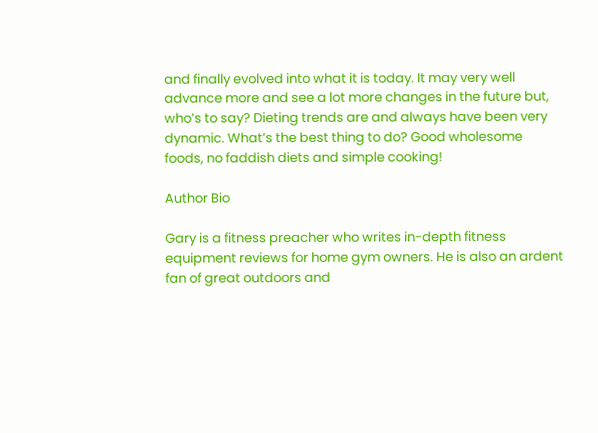and finally evolved into what it is today. It may very well advance more and see a lot more changes in the future but, who’s to say? Dieting trends are and always have been very dynamic. What’s the best thing to do? Good wholesome foods, no faddish diets and simple cooking!

Author Bio

Gary is a fitness preacher who writes in-depth fitness equipment reviews for home gym owners. He is also an ardent fan of great outdoors and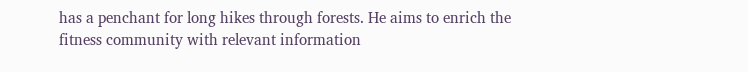has a penchant for long hikes through forests. He aims to enrich the fitness community with relevant information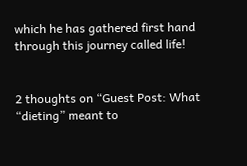which he has gathered first hand through this journey called life!


2 thoughts on “Guest Post: What “dieting” meant to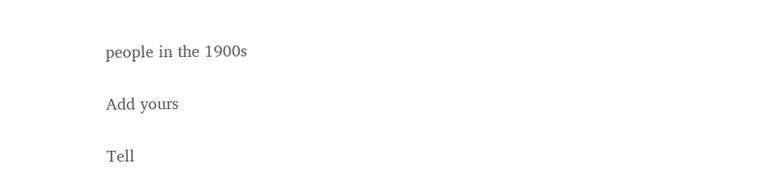people in the 1900s

Add yours

Tell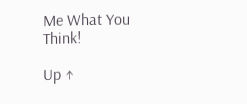Me What You Think!

Up ↑